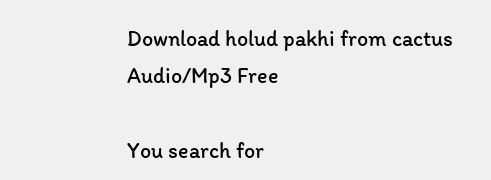Download holud pakhi from cactus Audio/Mp3 Free

You search for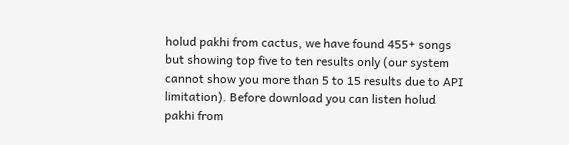holud pakhi from cactus, we have found 455+ songs but showing top five to ten results only (our system cannot show you more than 5 to 15 results due to API limitation). Before download you can listen holud pakhi from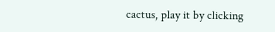cactus, play it by clicking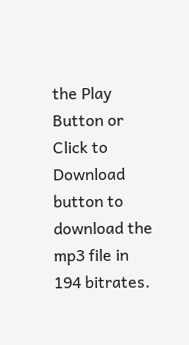the Play Button or Click to Download button to download the mp3 file in 194 bitrates.